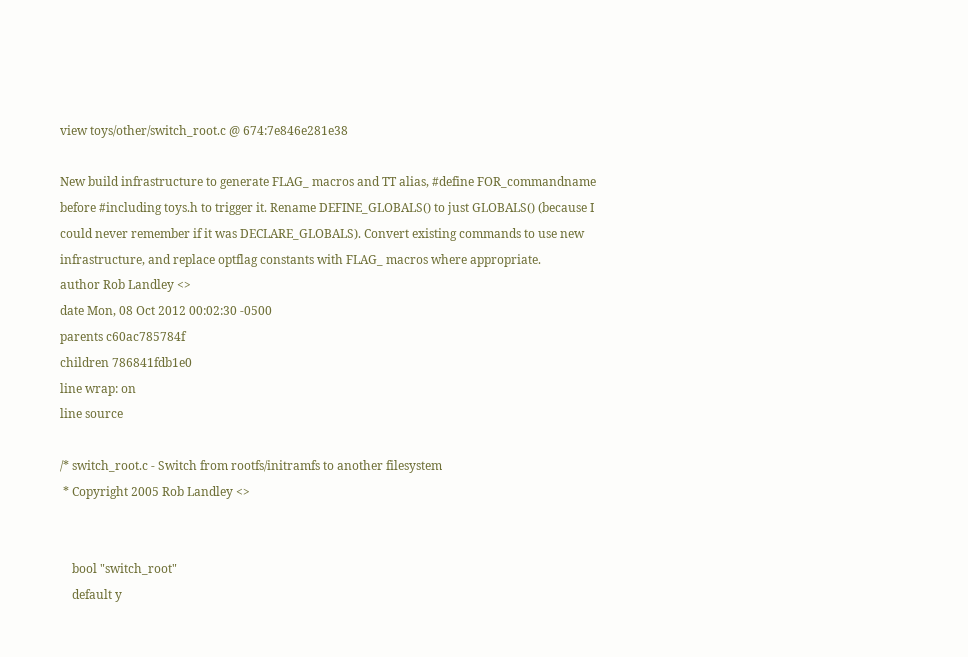view toys/other/switch_root.c @ 674:7e846e281e38

New build infrastructure to generate FLAG_ macros and TT alias, #define FOR_commandname before #including toys.h to trigger it. Rename DEFINE_GLOBALS() to just GLOBALS() (because I could never remember if it was DECLARE_GLOBALS). Convert existing commands to use new infrastructure, and replace optflag constants with FLAG_ macros where appropriate.
author Rob Landley <>
date Mon, 08 Oct 2012 00:02:30 -0500
parents c60ac785784f
children 786841fdb1e0
line wrap: on
line source

/* switch_root.c - Switch from rootfs/initramfs to another filesystem
 * Copyright 2005 Rob Landley <>


    bool "switch_root"
    default y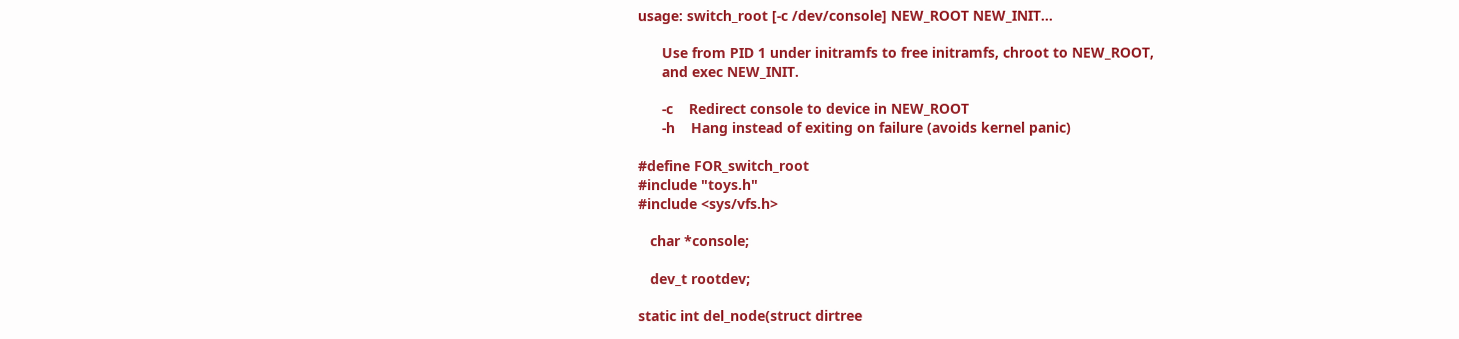usage: switch_root [-c /dev/console] NEW_ROOT NEW_INIT...

      Use from PID 1 under initramfs to free initramfs, chroot to NEW_ROOT,
      and exec NEW_INIT.

      -c    Redirect console to device in NEW_ROOT
      -h    Hang instead of exiting on failure (avoids kernel panic)

#define FOR_switch_root
#include "toys.h"
#include <sys/vfs.h>

   char *console;

   dev_t rootdev;

static int del_node(struct dirtree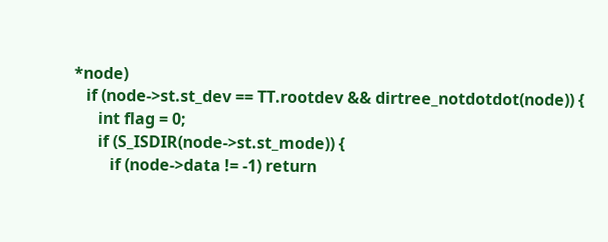*node)
   if (node->st.st_dev == TT.rootdev && dirtree_notdotdot(node)) {
      int flag = 0;
      if (S_ISDIR(node->st.st_mode)) {
         if (node->data != -1) return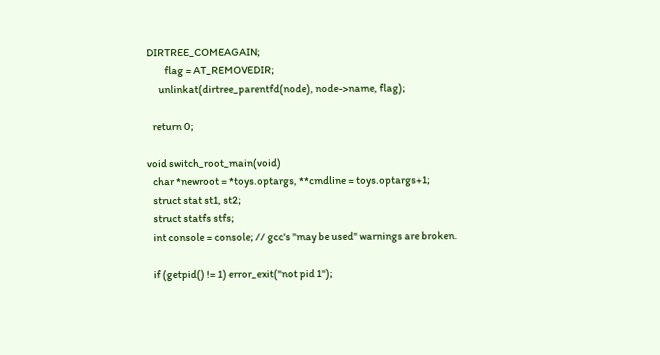DIRTREE_COMEAGAIN;
         flag = AT_REMOVEDIR;
      unlinkat(dirtree_parentfd(node), node->name, flag);

   return 0;

void switch_root_main(void)
   char *newroot = *toys.optargs, **cmdline = toys.optargs+1;
   struct stat st1, st2;
   struct statfs stfs;
   int console = console; // gcc's "may be used" warnings are broken.

   if (getpid() != 1) error_exit("not pid 1");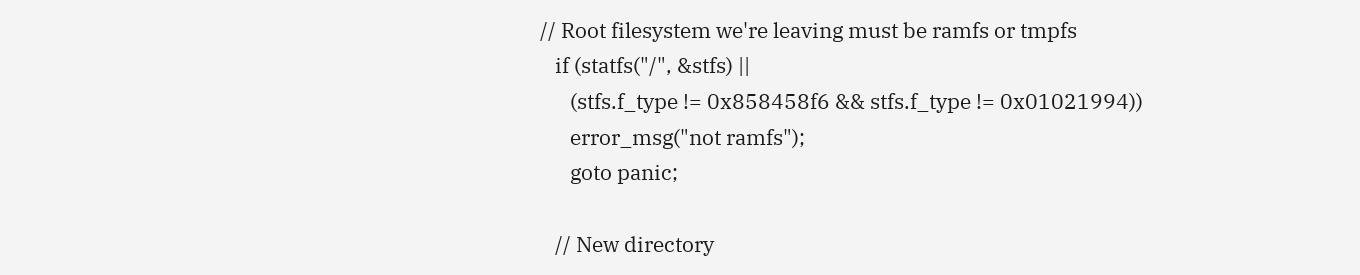// Root filesystem we're leaving must be ramfs or tmpfs
   if (statfs("/", &stfs) ||
      (stfs.f_type != 0x858458f6 && stfs.f_type != 0x01021994))
      error_msg("not ramfs");
      goto panic;

   // New directory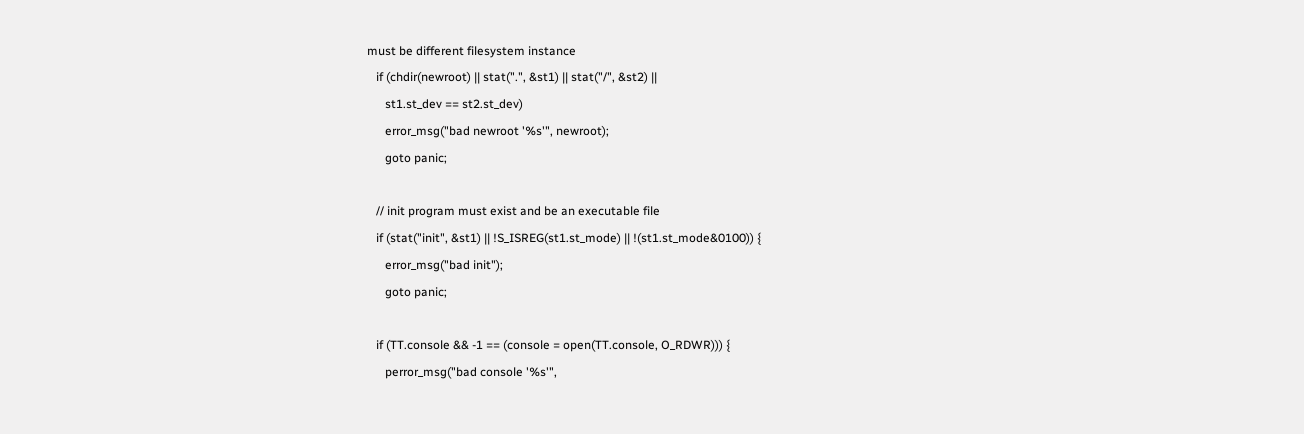must be different filesystem instance
   if (chdir(newroot) || stat(".", &st1) || stat("/", &st2) ||
      st1.st_dev == st2.st_dev)
      error_msg("bad newroot '%s'", newroot);
      goto panic;

   // init program must exist and be an executable file
   if (stat("init", &st1) || !S_ISREG(st1.st_mode) || !(st1.st_mode&0100)) {
      error_msg("bad init");
      goto panic;

   if (TT.console && -1 == (console = open(TT.console, O_RDWR))) {
      perror_msg("bad console '%s'",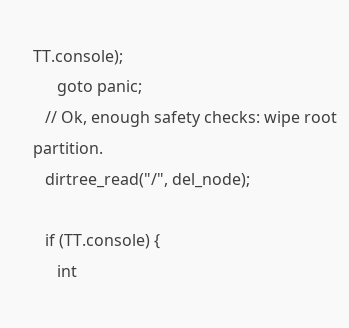TT.console);
      goto panic;
   // Ok, enough safety checks: wipe root partition.
   dirtree_read("/", del_node);

   if (TT.console) {
      int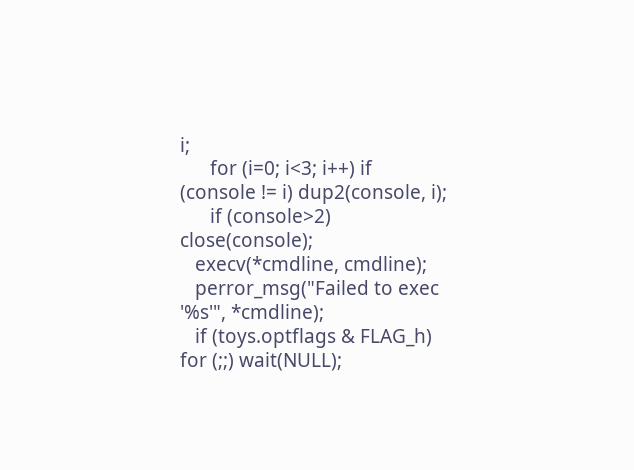i;
      for (i=0; i<3; i++) if (console != i) dup2(console, i);
      if (console>2) close(console);
   execv(*cmdline, cmdline);
   perror_msg("Failed to exec '%s'", *cmdline);
   if (toys.optflags & FLAG_h) for (;;) wait(NULL);